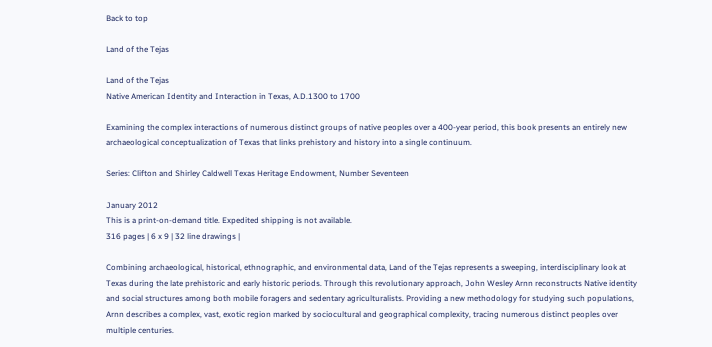Back to top

Land of the Tejas

Land of the Tejas
Native American Identity and Interaction in Texas, A.D.1300 to 1700

Examining the complex interactions of numerous distinct groups of native peoples over a 400-year period, this book presents an entirely new archaeological conceptualization of Texas that links prehistory and history into a single continuum.

Series: Clifton and Shirley Caldwell Texas Heritage Endowment, Number Seventeen

January 2012
This is a print-on-demand title. Expedited shipping is not available.
316 pages | 6 x 9 | 32 line drawings |

Combining archaeological, historical, ethnographic, and environmental data, Land of the Tejas represents a sweeping, interdisciplinary look at Texas during the late prehistoric and early historic periods. Through this revolutionary approach, John Wesley Arnn reconstructs Native identity and social structures among both mobile foragers and sedentary agriculturalists. Providing a new methodology for studying such populations, Arnn describes a complex, vast, exotic region marked by sociocultural and geographical complexity, tracing numerous distinct peoples over multiple centuries.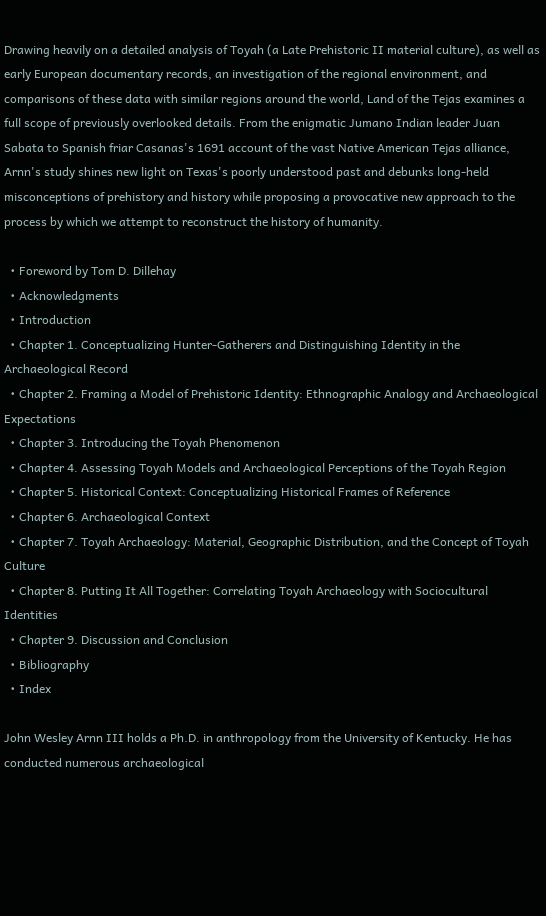Drawing heavily on a detailed analysis of Toyah (a Late Prehistoric II material culture), as well as early European documentary records, an investigation of the regional environment, and comparisons of these data with similar regions around the world, Land of the Tejas examines a full scope of previously overlooked details. From the enigmatic Jumano Indian leader Juan Sabata to Spanish friar Casanas's 1691 account of the vast Native American Tejas alliance, Arnn's study shines new light on Texas's poorly understood past and debunks long-held misconceptions of prehistory and history while proposing a provocative new approach to the process by which we attempt to reconstruct the history of humanity.

  • Foreword by Tom D. Dillehay
  • Acknowledgments
  • Introduction
  • Chapter 1. Conceptualizing Hunter-Gatherers and Distinguishing Identity in the Archaeological Record
  • Chapter 2. Framing a Model of Prehistoric Identity: Ethnographic Analogy and Archaeological Expectations
  • Chapter 3. Introducing the Toyah Phenomenon
  • Chapter 4. Assessing Toyah Models and Archaeological Perceptions of the Toyah Region
  • Chapter 5. Historical Context: Conceptualizing Historical Frames of Reference
  • Chapter 6. Archaeological Context
  • Chapter 7. Toyah Archaeology: Material, Geographic Distribution, and the Concept of Toyah Culture
  • Chapter 8. Putting It All Together: Correlating Toyah Archaeology with Sociocultural Identities
  • Chapter 9. Discussion and Conclusion
  • Bibliography
  • Index

John Wesley Arnn III holds a Ph.D. in anthropology from the University of Kentucky. He has conducted numerous archaeological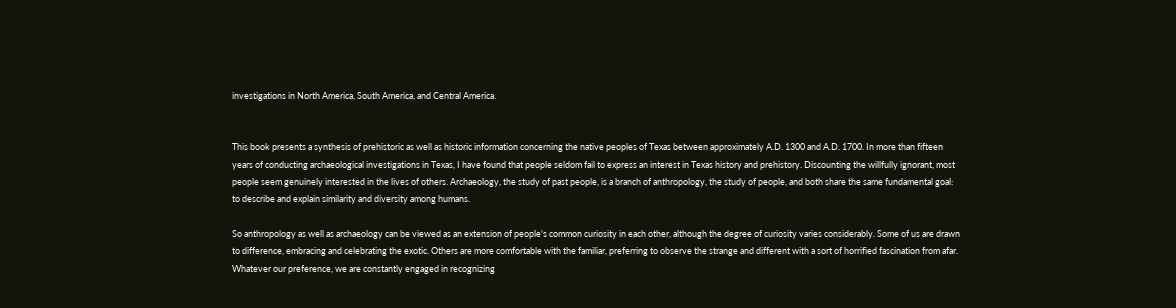investigations in North America, South America, and Central America.


This book presents a synthesis of prehistoric as well as historic information concerning the native peoples of Texas between approximately A.D. 1300 and A.D. 1700. In more than fifteen years of conducting archaeological investigations in Texas, I have found that people seldom fail to express an interest in Texas history and prehistory. Discounting the willfully ignorant, most people seem genuinely interested in the lives of others. Archaeology, the study of past people, is a branch of anthropology, the study of people, and both share the same fundamental goal: to describe and explain similarity and diversity among humans.

So anthropology as well as archaeology can be viewed as an extension of people's common curiosity in each other, although the degree of curiosity varies considerably. Some of us are drawn to difference, embracing and celebrating the exotic. Others are more comfortable with the familiar, preferring to observe the strange and different with a sort of horrified fascination from afar. Whatever our preference, we are constantly engaged in recognizing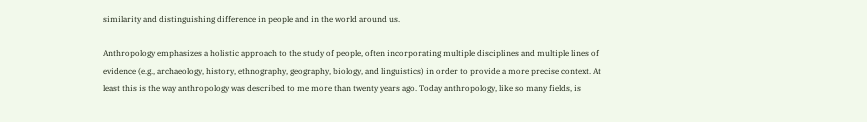similarity and distinguishing difference in people and in the world around us.

Anthropology emphasizes a holistic approach to the study of people, often incorporating multiple disciplines and multiple lines of evidence (e.g., archaeology, history, ethnography, geography, biology, and linguistics) in order to provide a more precise context. At least this is the way anthropology was described to me more than twenty years ago. Today anthropology, like so many fields, is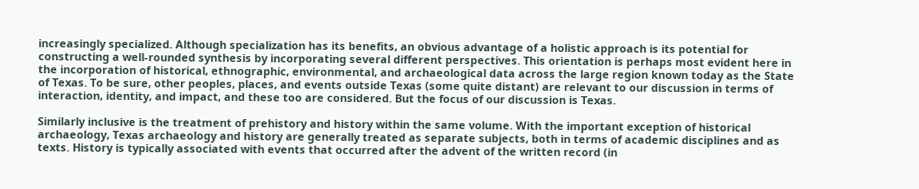increasingly specialized. Although specialization has its benefits, an obvious advantage of a holistic approach is its potential for constructing a well-rounded synthesis by incorporating several different perspectives. This orientation is perhaps most evident here in the incorporation of historical, ethnographic, environmental, and archaeological data across the large region known today as the State of Texas. To be sure, other peoples, places, and events outside Texas (some quite distant) are relevant to our discussion in terms of interaction, identity, and impact, and these too are considered. But the focus of our discussion is Texas.

Similarly inclusive is the treatment of prehistory and history within the same volume. With the important exception of historical archaeology, Texas archaeology and history are generally treated as separate subjects, both in terms of academic disciplines and as texts. History is typically associated with events that occurred after the advent of the written record (in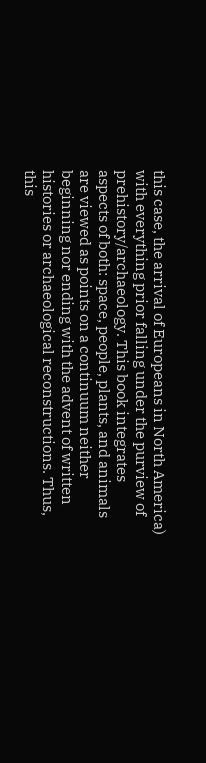this case, the arrival of Europeans in North America) with everything prior falling under the purview of prehistory/archaeology. This book integrates aspects of both: space, people, plants, and animals are viewed as points on a continuum neither beginning nor ending with the advent of written histories or archaeological reconstructions. Thus, this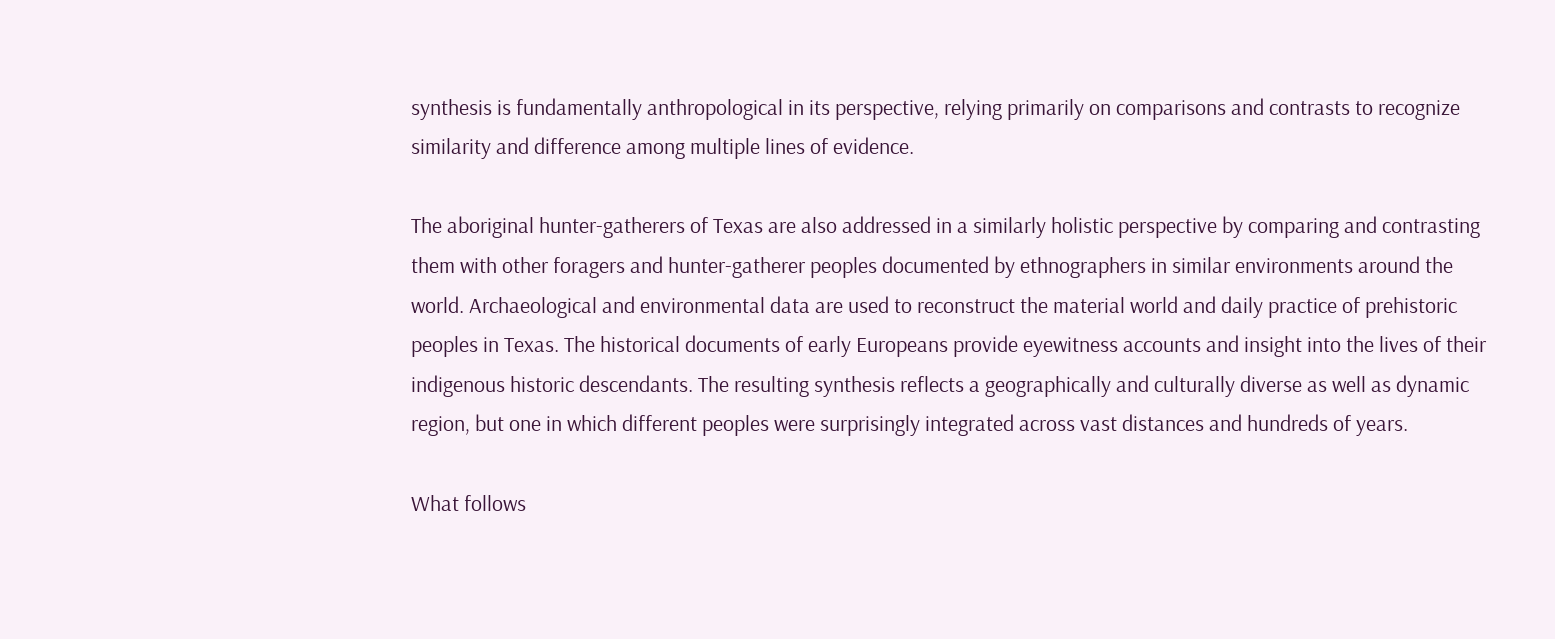synthesis is fundamentally anthropological in its perspective, relying primarily on comparisons and contrasts to recognize similarity and difference among multiple lines of evidence.

The aboriginal hunter-gatherers of Texas are also addressed in a similarly holistic perspective by comparing and contrasting them with other foragers and hunter-gatherer peoples documented by ethnographers in similar environments around the world. Archaeological and environmental data are used to reconstruct the material world and daily practice of prehistoric peoples in Texas. The historical documents of early Europeans provide eyewitness accounts and insight into the lives of their indigenous historic descendants. The resulting synthesis reflects a geographically and culturally diverse as well as dynamic region, but one in which different peoples were surprisingly integrated across vast distances and hundreds of years.

What follows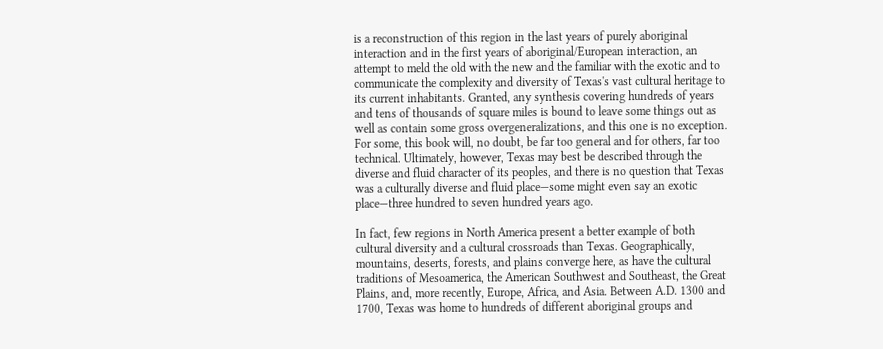is a reconstruction of this region in the last years of purely aboriginal interaction and in the first years of aboriginal/European interaction, an attempt to meld the old with the new and the familiar with the exotic and to communicate the complexity and diversity of Texas's vast cultural heritage to its current inhabitants. Granted, any synthesis covering hundreds of years and tens of thousands of square miles is bound to leave some things out as well as contain some gross overgeneralizations, and this one is no exception. For some, this book will, no doubt, be far too general and for others, far too technical. Ultimately, however, Texas may best be described through the diverse and fluid character of its peoples, and there is no question that Texas was a culturally diverse and fluid place—some might even say an exotic place—three hundred to seven hundred years ago.

In fact, few regions in North America present a better example of both cultural diversity and a cultural crossroads than Texas. Geographically, mountains, deserts, forests, and plains converge here, as have the cultural traditions of Mesoamerica, the American Southwest and Southeast, the Great Plains, and, more recently, Europe, Africa, and Asia. Between A.D. 1300 and 1700, Texas was home to hundreds of different aboriginal groups and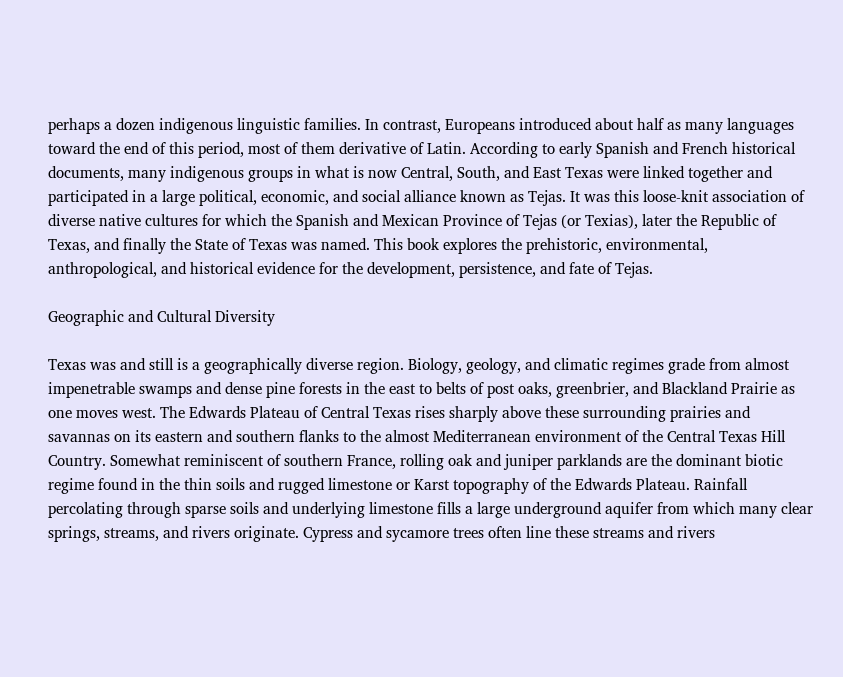perhaps a dozen indigenous linguistic families. In contrast, Europeans introduced about half as many languages toward the end of this period, most of them derivative of Latin. According to early Spanish and French historical documents, many indigenous groups in what is now Central, South, and East Texas were linked together and participated in a large political, economic, and social alliance known as Tejas. It was this loose-knit association of diverse native cultures for which the Spanish and Mexican Province of Tejas (or Texias), later the Republic of Texas, and finally the State of Texas was named. This book explores the prehistoric, environmental, anthropological, and historical evidence for the development, persistence, and fate of Tejas.

Geographic and Cultural Diversity

Texas was and still is a geographically diverse region. Biology, geology, and climatic regimes grade from almost impenetrable swamps and dense pine forests in the east to belts of post oaks, greenbrier, and Blackland Prairie as one moves west. The Edwards Plateau of Central Texas rises sharply above these surrounding prairies and savannas on its eastern and southern flanks to the almost Mediterranean environment of the Central Texas Hill Country. Somewhat reminiscent of southern France, rolling oak and juniper parklands are the dominant biotic regime found in the thin soils and rugged limestone or Karst topography of the Edwards Plateau. Rainfall percolating through sparse soils and underlying limestone fills a large underground aquifer from which many clear springs, streams, and rivers originate. Cypress and sycamore trees often line these streams and rivers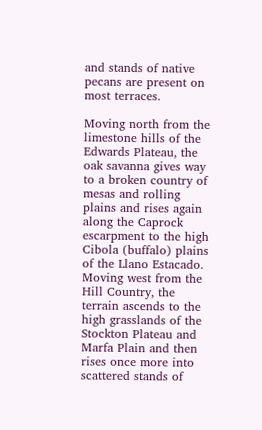and stands of native pecans are present on most terraces.

Moving north from the limestone hills of the Edwards Plateau, the oak savanna gives way to a broken country of mesas and rolling plains and rises again along the Caprock escarpment to the high Cibola (buffalo) plains of the Llano Estacado. Moving west from the Hill Country, the terrain ascends to the high grasslands of the Stockton Plateau and Marfa Plain and then rises once more into scattered stands of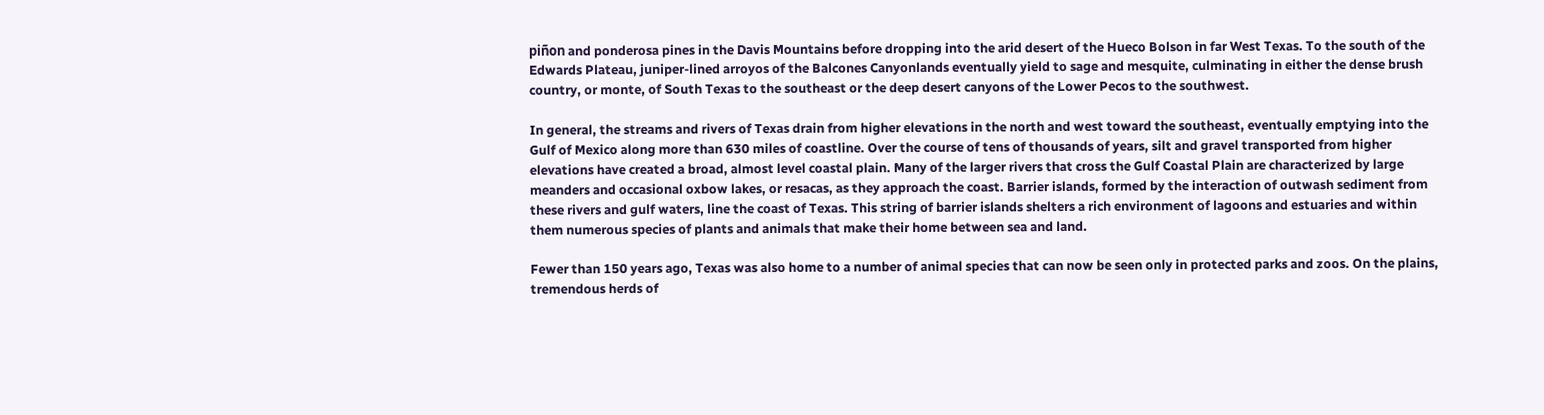piñon and ponderosa pines in the Davis Mountains before dropping into the arid desert of the Hueco Bolson in far West Texas. To the south of the Edwards Plateau, juniper-lined arroyos of the Balcones Canyonlands eventually yield to sage and mesquite, culminating in either the dense brush country, or monte, of South Texas to the southeast or the deep desert canyons of the Lower Pecos to the southwest.

In general, the streams and rivers of Texas drain from higher elevations in the north and west toward the southeast, eventually emptying into the Gulf of Mexico along more than 630 miles of coastline. Over the course of tens of thousands of years, silt and gravel transported from higher elevations have created a broad, almost level coastal plain. Many of the larger rivers that cross the Gulf Coastal Plain are characterized by large meanders and occasional oxbow lakes, or resacas, as they approach the coast. Barrier islands, formed by the interaction of outwash sediment from these rivers and gulf waters, line the coast of Texas. This string of barrier islands shelters a rich environment of lagoons and estuaries and within them numerous species of plants and animals that make their home between sea and land.

Fewer than 150 years ago, Texas was also home to a number of animal species that can now be seen only in protected parks and zoos. On the plains, tremendous herds of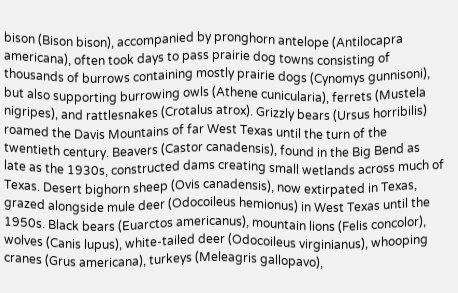bison (Bison bison), accompanied by pronghorn antelope (Antilocapra americana), often took days to pass prairie dog towns consisting of thousands of burrows containing mostly prairie dogs (Cynomys gunnisoni), but also supporting burrowing owls (Athene cunicularia), ferrets (Mustela nigripes), and rattlesnakes (Crotalus atrox). Grizzly bears (Ursus horribilis) roamed the Davis Mountains of far West Texas until the turn of the twentieth century. Beavers (Castor canadensis), found in the Big Bend as late as the 1930s, constructed dams creating small wetlands across much of Texas. Desert bighorn sheep (Ovis canadensis), now extirpated in Texas, grazed alongside mule deer (Odocoileus hemionus) in West Texas until the 1950s. Black bears (Euarctos americanus), mountain lions (Felis concolor), wolves (Canis lupus), white-tailed deer (Odocoileus virginianus), whooping cranes (Grus americana), turkeys (Meleagris gallopavo),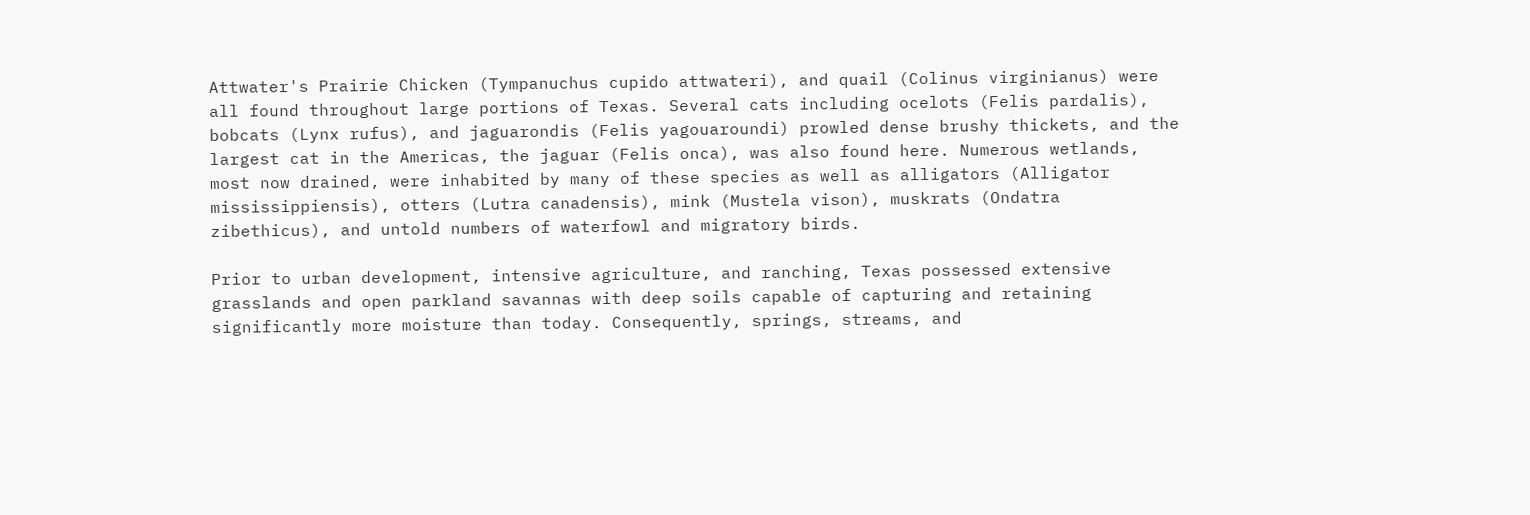Attwater's Prairie Chicken (Tympanuchus cupido attwateri), and quail (Colinus virginianus) were all found throughout large portions of Texas. Several cats including ocelots (Felis pardalis), bobcats (Lynx rufus), and jaguarondis (Felis yagouaroundi) prowled dense brushy thickets, and the largest cat in the Americas, the jaguar (Felis onca), was also found here. Numerous wetlands, most now drained, were inhabited by many of these species as well as alligators (Alligator mississippiensis), otters (Lutra canadensis), mink (Mustela vison), muskrats (Ondatra zibethicus), and untold numbers of waterfowl and migratory birds.

Prior to urban development, intensive agriculture, and ranching, Texas possessed extensive grasslands and open parkland savannas with deep soils capable of capturing and retaining significantly more moisture than today. Consequently, springs, streams, and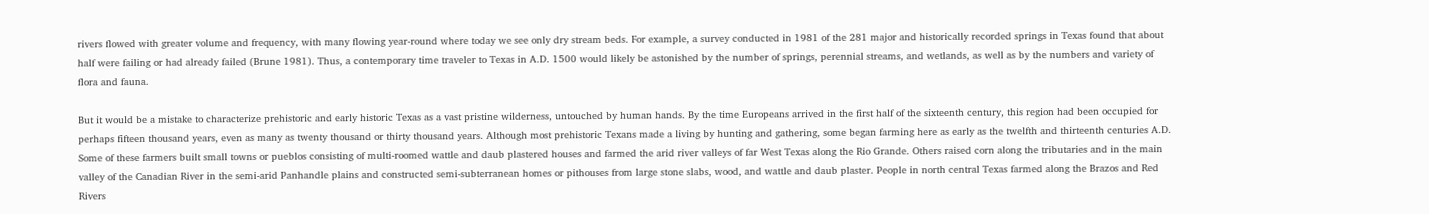rivers flowed with greater volume and frequency, with many flowing year-round where today we see only dry stream beds. For example, a survey conducted in 1981 of the 281 major and historically recorded springs in Texas found that about half were failing or had already failed (Brune 1981). Thus, a contemporary time traveler to Texas in A.D. 1500 would likely be astonished by the number of springs, perennial streams, and wetlands, as well as by the numbers and variety of flora and fauna.

But it would be a mistake to characterize prehistoric and early historic Texas as a vast pristine wilderness, untouched by human hands. By the time Europeans arrived in the first half of the sixteenth century, this region had been occupied for perhaps fifteen thousand years, even as many as twenty thousand or thirty thousand years. Although most prehistoric Texans made a living by hunting and gathering, some began farming here as early as the twelfth and thirteenth centuries A.D. Some of these farmers built small towns or pueblos consisting of multi-roomed wattle and daub plastered houses and farmed the arid river valleys of far West Texas along the Rio Grande. Others raised corn along the tributaries and in the main valley of the Canadian River in the semi-arid Panhandle plains and constructed semi-subterranean homes or pithouses from large stone slabs, wood, and wattle and daub plaster. People in north central Texas farmed along the Brazos and Red Rivers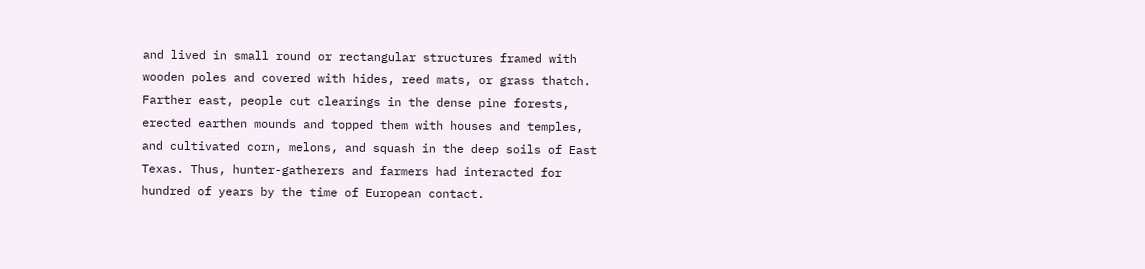and lived in small round or rectangular structures framed with wooden poles and covered with hides, reed mats, or grass thatch. Farther east, people cut clearings in the dense pine forests, erected earthen mounds and topped them with houses and temples, and cultivated corn, melons, and squash in the deep soils of East Texas. Thus, hunter-gatherers and farmers had interacted for hundred of years by the time of European contact.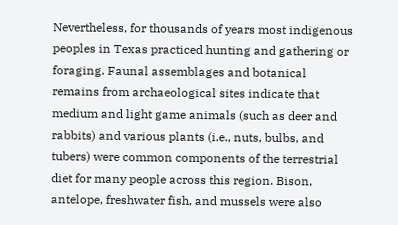Nevertheless, for thousands of years most indigenous peoples in Texas practiced hunting and gathering or foraging. Faunal assemblages and botanical remains from archaeological sites indicate that medium and light game animals (such as deer and rabbits) and various plants (i.e., nuts, bulbs, and tubers) were common components of the terrestrial diet for many people across this region. Bison, antelope, freshwater fish, and mussels were also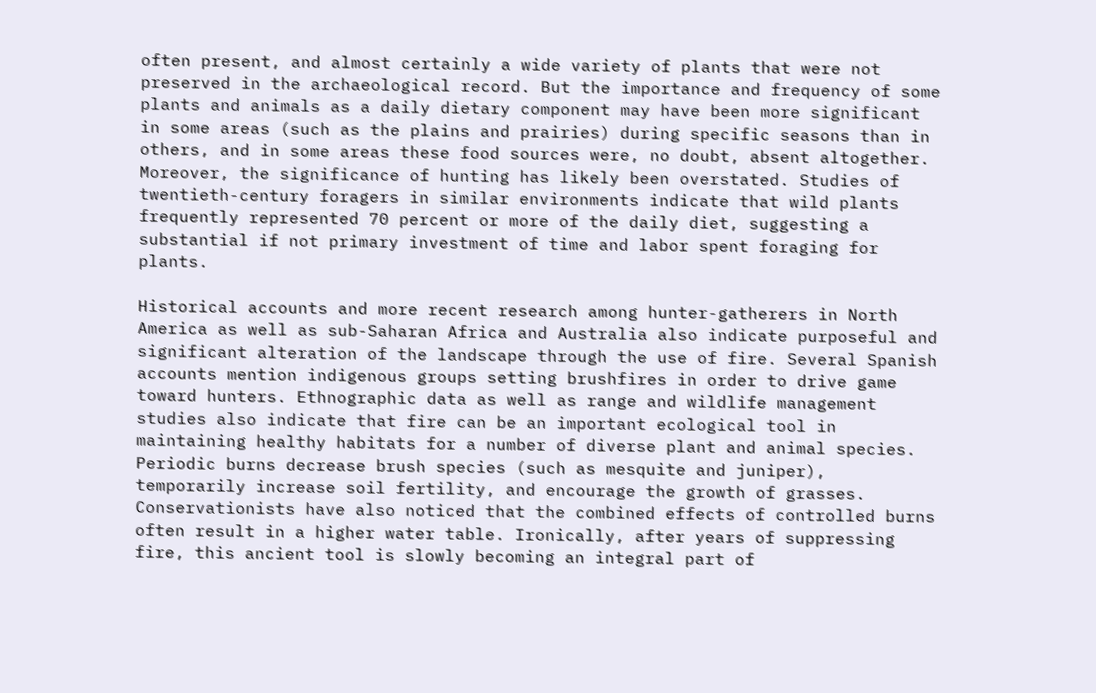often present, and almost certainly a wide variety of plants that were not preserved in the archaeological record. But the importance and frequency of some plants and animals as a daily dietary component may have been more significant in some areas (such as the plains and prairies) during specific seasons than in others, and in some areas these food sources were, no doubt, absent altogether. Moreover, the significance of hunting has likely been overstated. Studies of twentieth-century foragers in similar environments indicate that wild plants frequently represented 70 percent or more of the daily diet, suggesting a substantial if not primary investment of time and labor spent foraging for plants.

Historical accounts and more recent research among hunter-gatherers in North America as well as sub-Saharan Africa and Australia also indicate purposeful and significant alteration of the landscape through the use of fire. Several Spanish accounts mention indigenous groups setting brushfires in order to drive game toward hunters. Ethnographic data as well as range and wildlife management studies also indicate that fire can be an important ecological tool in maintaining healthy habitats for a number of diverse plant and animal species. Periodic burns decrease brush species (such as mesquite and juniper), temporarily increase soil fertility, and encourage the growth of grasses. Conservationists have also noticed that the combined effects of controlled burns often result in a higher water table. Ironically, after years of suppressing fire, this ancient tool is slowly becoming an integral part of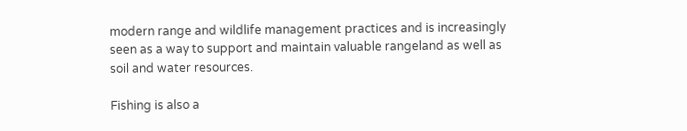modern range and wildlife management practices and is increasingly seen as a way to support and maintain valuable rangeland as well as soil and water resources.

Fishing is also a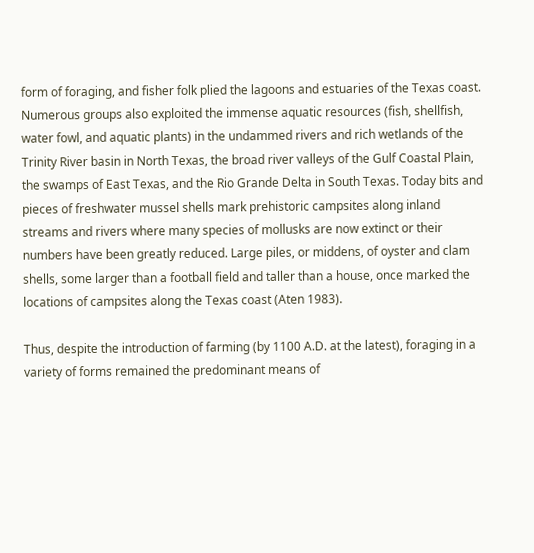form of foraging, and fisher folk plied the lagoons and estuaries of the Texas coast. Numerous groups also exploited the immense aquatic resources (fish, shellfish, water fowl, and aquatic plants) in the undammed rivers and rich wetlands of the Trinity River basin in North Texas, the broad river valleys of the Gulf Coastal Plain, the swamps of East Texas, and the Rio Grande Delta in South Texas. Today bits and pieces of freshwater mussel shells mark prehistoric campsites along inland streams and rivers where many species of mollusks are now extinct or their numbers have been greatly reduced. Large piles, or middens, of oyster and clam shells, some larger than a football field and taller than a house, once marked the locations of campsites along the Texas coast (Aten 1983).

Thus, despite the introduction of farming (by 1100 A.D. at the latest), foraging in a variety of forms remained the predominant means of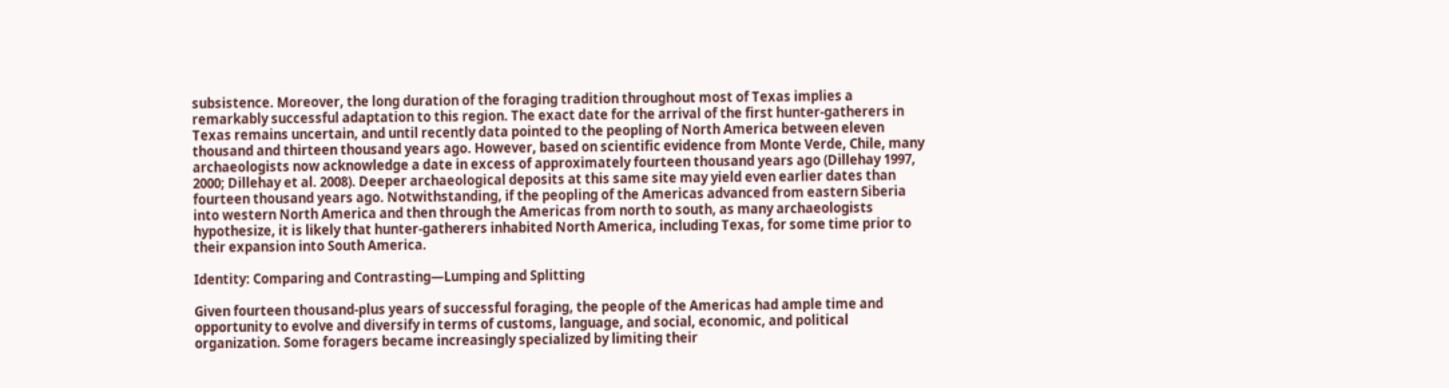subsistence. Moreover, the long duration of the foraging tradition throughout most of Texas implies a remarkably successful adaptation to this region. The exact date for the arrival of the first hunter-gatherers in Texas remains uncertain, and until recently data pointed to the peopling of North America between eleven thousand and thirteen thousand years ago. However, based on scientific evidence from Monte Verde, Chile, many archaeologists now acknowledge a date in excess of approximately fourteen thousand years ago (Dillehay 1997, 2000; Dillehay et al. 2008). Deeper archaeological deposits at this same site may yield even earlier dates than fourteen thousand years ago. Notwithstanding, if the peopling of the Americas advanced from eastern Siberia into western North America and then through the Americas from north to south, as many archaeologists hypothesize, it is likely that hunter-gatherers inhabited North America, including Texas, for some time prior to their expansion into South America.

Identity: Comparing and Contrasting—Lumping and Splitting

Given fourteen thousand-plus years of successful foraging, the people of the Americas had ample time and opportunity to evolve and diversify in terms of customs, language, and social, economic, and political organization. Some foragers became increasingly specialized by limiting their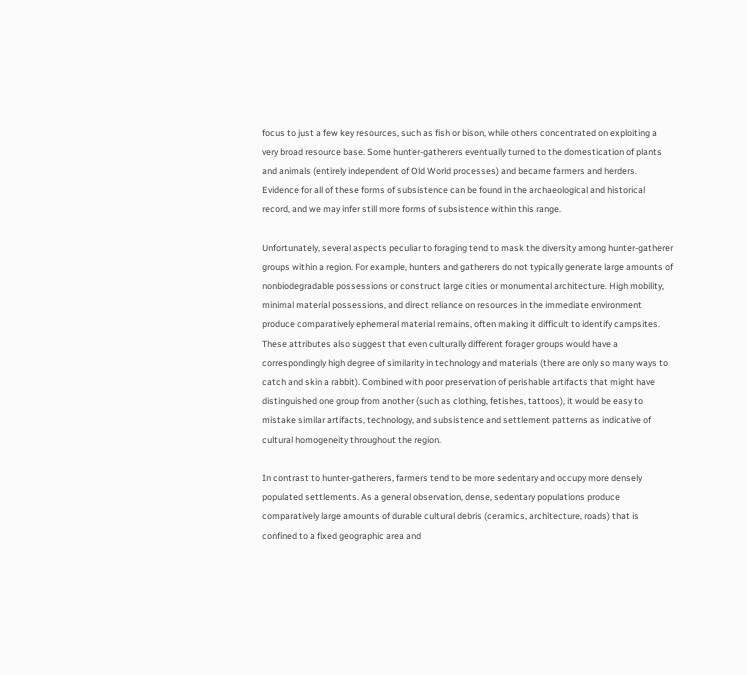focus to just a few key resources, such as fish or bison, while others concentrated on exploiting a very broad resource base. Some hunter-gatherers eventually turned to the domestication of plants and animals (entirely independent of Old World processes) and became farmers and herders. Evidence for all of these forms of subsistence can be found in the archaeological and historical record, and we may infer still more forms of subsistence within this range.

Unfortunately, several aspects peculiar to foraging tend to mask the diversity among hunter-gatherer groups within a region. For example, hunters and gatherers do not typically generate large amounts of nonbiodegradable possessions or construct large cities or monumental architecture. High mobility, minimal material possessions, and direct reliance on resources in the immediate environment produce comparatively ephemeral material remains, often making it difficult to identify campsites. These attributes also suggest that even culturally different forager groups would have a correspondingly high degree of similarity in technology and materials (there are only so many ways to catch and skin a rabbit). Combined with poor preservation of perishable artifacts that might have distinguished one group from another (such as clothing, fetishes, tattoos), it would be easy to mistake similar artifacts, technology, and subsistence and settlement patterns as indicative of cultural homogeneity throughout the region.

In contrast to hunter-gatherers, farmers tend to be more sedentary and occupy more densely populated settlements. As a general observation, dense, sedentary populations produce comparatively large amounts of durable cultural debris (ceramics, architecture, roads) that is confined to a fixed geographic area and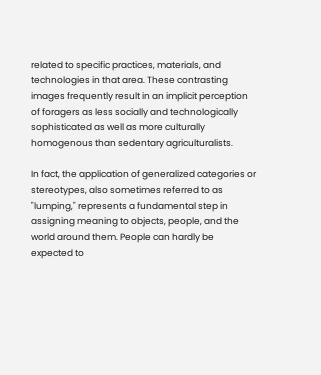related to specific practices, materials, and technologies in that area. These contrasting images frequently result in an implicit perception of foragers as less socially and technologically sophisticated as well as more culturally homogenous than sedentary agriculturalists.

In fact, the application of generalized categories or stereotypes, also sometimes referred to as "lumping," represents a fundamental step in assigning meaning to objects, people, and the world around them. People can hardly be expected to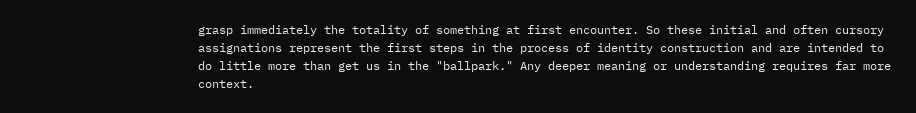grasp immediately the totality of something at first encounter. So these initial and often cursory assignations represent the first steps in the process of identity construction and are intended to do little more than get us in the "ballpark." Any deeper meaning or understanding requires far more context.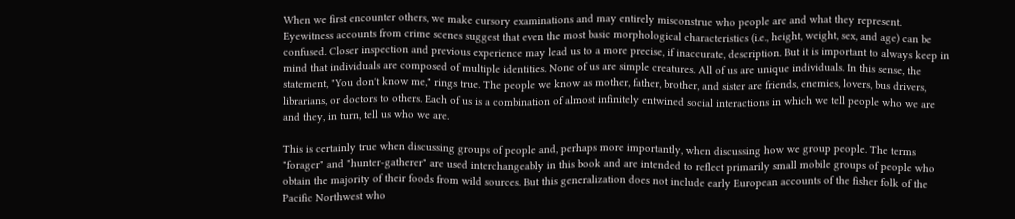When we first encounter others, we make cursory examinations and may entirely misconstrue who people are and what they represent. Eyewitness accounts from crime scenes suggest that even the most basic morphological characteristics (i.e., height, weight, sex, and age) can be confused. Closer inspection and previous experience may lead us to a more precise, if inaccurate, description. But it is important to always keep in mind that individuals are composed of multiple identities. None of us are simple creatures. All of us are unique individuals. In this sense, the statement, "You don't know me," rings true. The people we know as mother, father, brother, and sister are friends, enemies, lovers, bus drivers, librarians, or doctors to others. Each of us is a combination of almost infinitely entwined social interactions in which we tell people who we are and they, in turn, tell us who we are.

This is certainly true when discussing groups of people and, perhaps more importantly, when discussing how we group people. The terms "forager" and "hunter-gatherer" are used interchangeably in this book and are intended to reflect primarily small mobile groups of people who obtain the majority of their foods from wild sources. But this generalization does not include early European accounts of the fisher folk of the Pacific Northwest who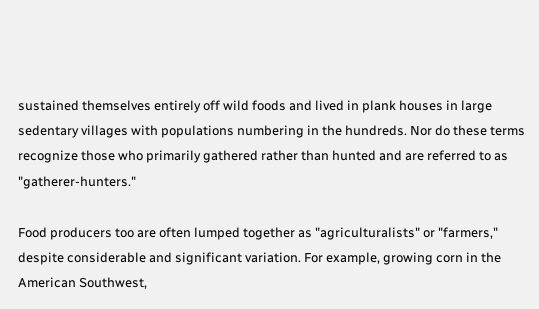sustained themselves entirely off wild foods and lived in plank houses in large sedentary villages with populations numbering in the hundreds. Nor do these terms recognize those who primarily gathered rather than hunted and are referred to as "gatherer-hunters."

Food producers too are often lumped together as "agriculturalists" or "farmers," despite considerable and significant variation. For example, growing corn in the American Southwest,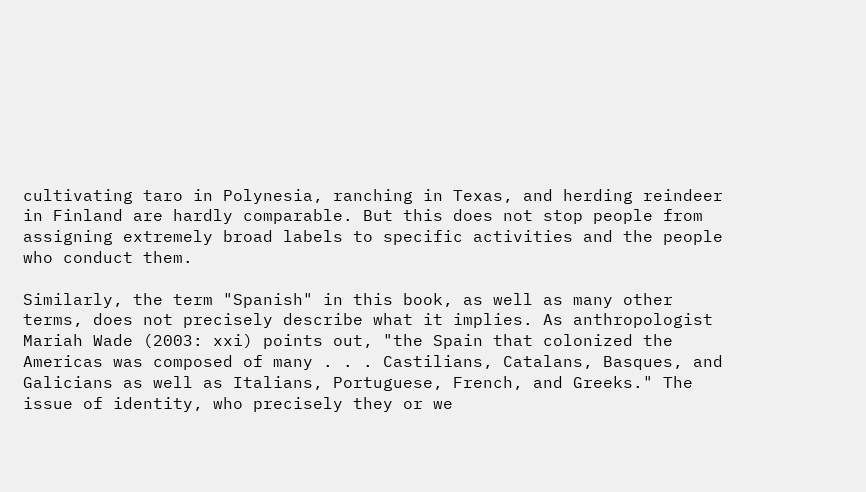cultivating taro in Polynesia, ranching in Texas, and herding reindeer in Finland are hardly comparable. But this does not stop people from assigning extremely broad labels to specific activities and the people who conduct them.

Similarly, the term "Spanish" in this book, as well as many other terms, does not precisely describe what it implies. As anthropologist Mariah Wade (2003: xxi) points out, "the Spain that colonized the Americas was composed of many . . . Castilians, Catalans, Basques, and Galicians as well as Italians, Portuguese, French, and Greeks." The issue of identity, who precisely they or we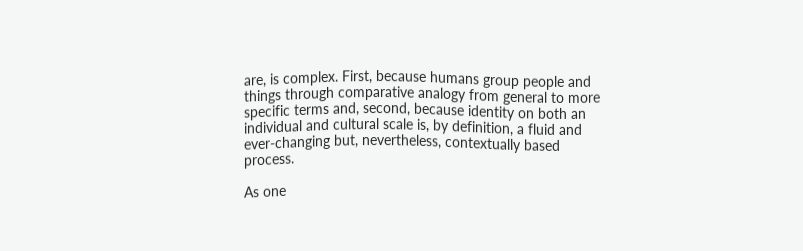are, is complex. First, because humans group people and things through comparative analogy from general to more specific terms and, second, because identity on both an individual and cultural scale is, by definition, a fluid and ever-changing but, nevertheless, contextually based process.

As one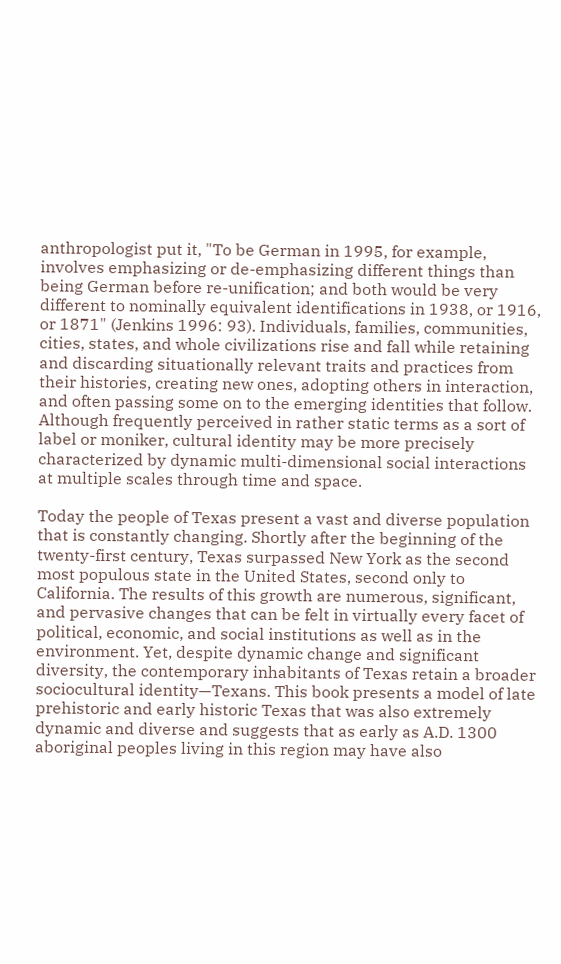anthropologist put it, "To be German in 1995, for example, involves emphasizing or de-emphasizing different things than being German before re-unification; and both would be very different to nominally equivalent identifications in 1938, or 1916, or 1871" (Jenkins 1996: 93). Individuals, families, communities, cities, states, and whole civilizations rise and fall while retaining and discarding situationally relevant traits and practices from their histories, creating new ones, adopting others in interaction, and often passing some on to the emerging identities that follow. Although frequently perceived in rather static terms as a sort of label or moniker, cultural identity may be more precisely characterized by dynamic multi-dimensional social interactions at multiple scales through time and space.

Today the people of Texas present a vast and diverse population that is constantly changing. Shortly after the beginning of the twenty-first century, Texas surpassed New York as the second most populous state in the United States, second only to California. The results of this growth are numerous, significant, and pervasive changes that can be felt in virtually every facet of political, economic, and social institutions as well as in the environment. Yet, despite dynamic change and significant diversity, the contemporary inhabitants of Texas retain a broader sociocultural identity—Texans. This book presents a model of late prehistoric and early historic Texas that was also extremely dynamic and diverse and suggests that as early as A.D. 1300 aboriginal peoples living in this region may have also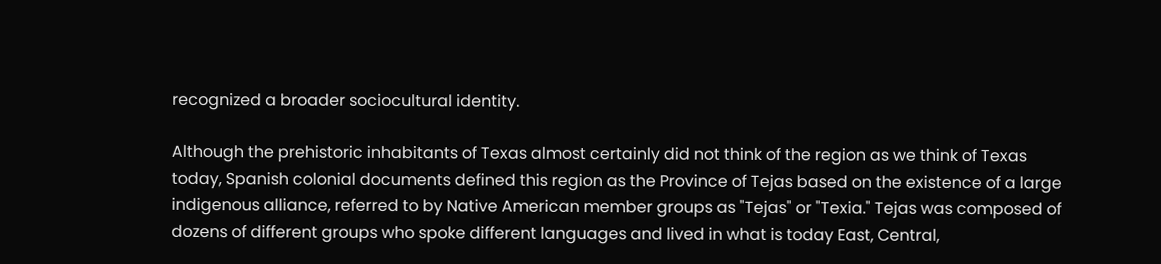recognized a broader sociocultural identity.

Although the prehistoric inhabitants of Texas almost certainly did not think of the region as we think of Texas today, Spanish colonial documents defined this region as the Province of Tejas based on the existence of a large indigenous alliance, referred to by Native American member groups as "Tejas" or "Texia." Tejas was composed of dozens of different groups who spoke different languages and lived in what is today East, Central,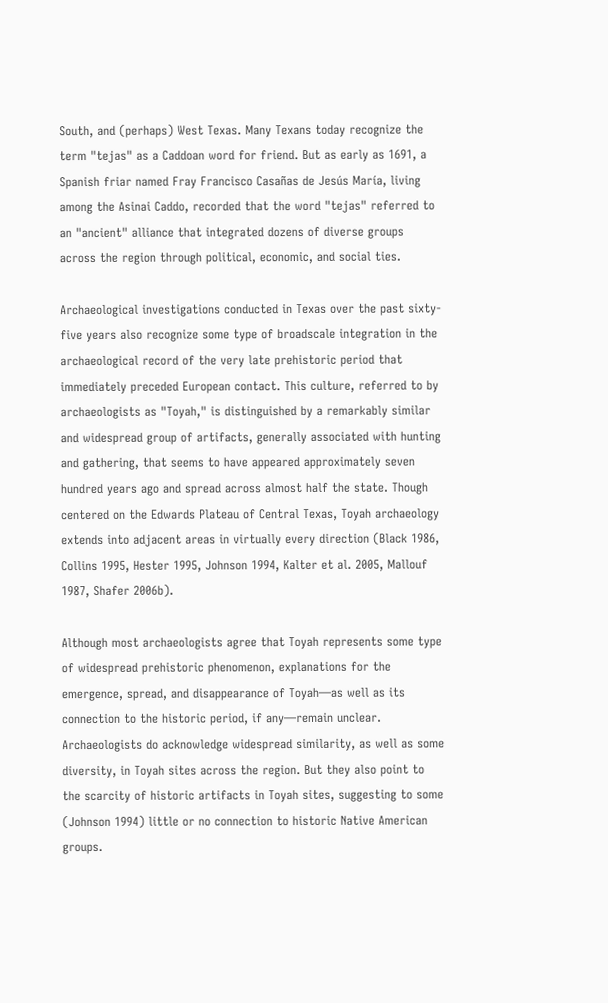South, and (perhaps) West Texas. Many Texans today recognize the term "tejas" as a Caddoan word for friend. But as early as 1691, a Spanish friar named Fray Francisco Casañas de Jesús María, living among the Asinai Caddo, recorded that the word "tejas" referred to an "ancient" alliance that integrated dozens of diverse groups across the region through political, economic, and social ties.

Archaeological investigations conducted in Texas over the past sixty-five years also recognize some type of broadscale integration in the archaeological record of the very late prehistoric period that immediately preceded European contact. This culture, referred to by archaeologists as "Toyah," is distinguished by a remarkably similar and widespread group of artifacts, generally associated with hunting and gathering, that seems to have appeared approximately seven hundred years ago and spread across almost half the state. Though centered on the Edwards Plateau of Central Texas, Toyah archaeology extends into adjacent areas in virtually every direction (Black 1986, Collins 1995, Hester 1995, Johnson 1994, Kalter et al. 2005, Mallouf 1987, Shafer 2006b).

Although most archaeologists agree that Toyah represents some type of widespread prehistoric phenomenon, explanations for the emergence, spread, and disappearance of Toyah—as well as its connection to the historic period, if any—remain unclear. Archaeologists do acknowledge widespread similarity, as well as some diversity, in Toyah sites across the region. But they also point to the scarcity of historic artifacts in Toyah sites, suggesting to some (Johnson 1994) little or no connection to historic Native American groups.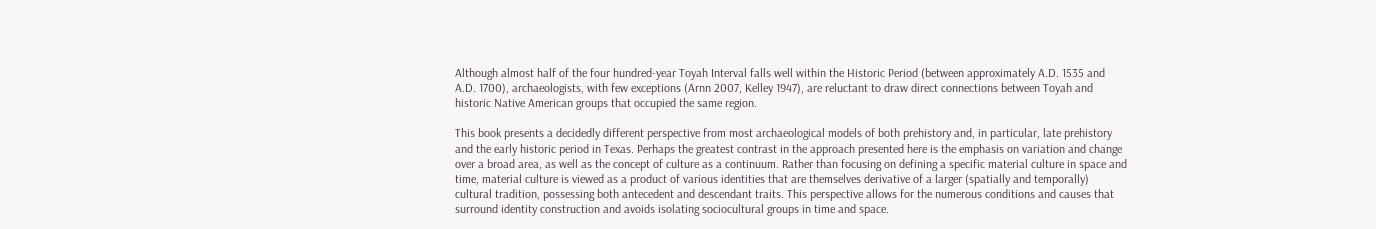Although almost half of the four hundred-year Toyah Interval falls well within the Historic Period (between approximately A.D. 1535 and A.D. 1700), archaeologists, with few exceptions (Arnn 2007, Kelley 1947), are reluctant to draw direct connections between Toyah and historic Native American groups that occupied the same region.

This book presents a decidedly different perspective from most archaeological models of both prehistory and, in particular, late prehistory and the early historic period in Texas. Perhaps the greatest contrast in the approach presented here is the emphasis on variation and change over a broad area, as well as the concept of culture as a continuum. Rather than focusing on defining a specific material culture in space and time, material culture is viewed as a product of various identities that are themselves derivative of a larger (spatially and temporally) cultural tradition, possessing both antecedent and descendant traits. This perspective allows for the numerous conditions and causes that surround identity construction and avoids isolating sociocultural groups in time and space.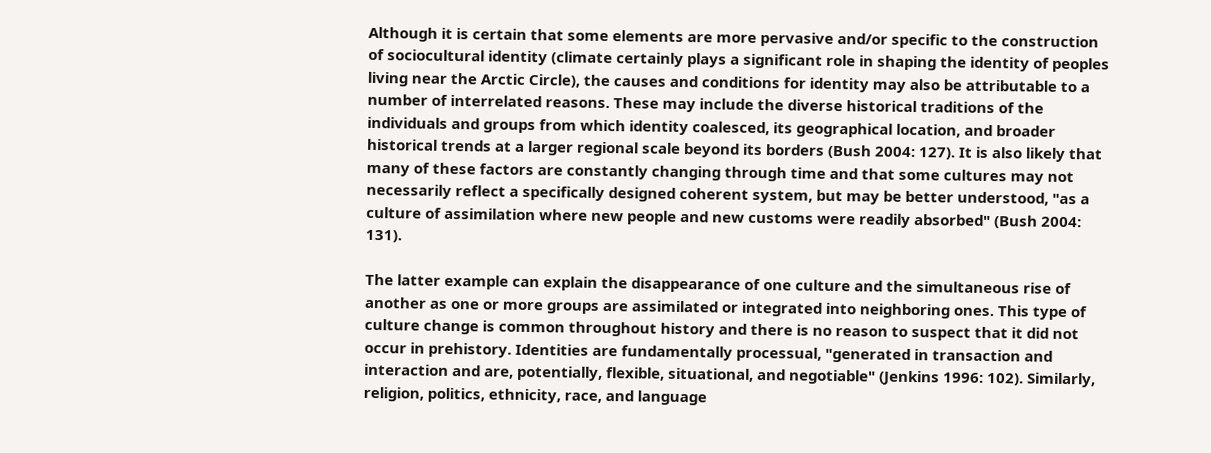Although it is certain that some elements are more pervasive and/or specific to the construction of sociocultural identity (climate certainly plays a significant role in shaping the identity of peoples living near the Arctic Circle), the causes and conditions for identity may also be attributable to a number of interrelated reasons. These may include the diverse historical traditions of the individuals and groups from which identity coalesced, its geographical location, and broader historical trends at a larger regional scale beyond its borders (Bush 2004: 127). It is also likely that many of these factors are constantly changing through time and that some cultures may not necessarily reflect a specifically designed coherent system, but may be better understood, "as a culture of assimilation where new people and new customs were readily absorbed" (Bush 2004: 131).

The latter example can explain the disappearance of one culture and the simultaneous rise of another as one or more groups are assimilated or integrated into neighboring ones. This type of culture change is common throughout history and there is no reason to suspect that it did not occur in prehistory. Identities are fundamentally processual, "generated in transaction and interaction and are, potentially, flexible, situational, and negotiable" (Jenkins 1996: 102). Similarly, religion, politics, ethnicity, race, and language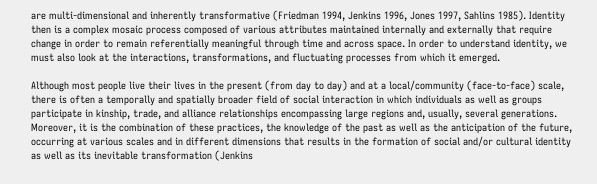are multi-dimensional and inherently transformative (Friedman 1994, Jenkins 1996, Jones 1997, Sahlins 1985). Identity then is a complex mosaic process composed of various attributes maintained internally and externally that require change in order to remain referentially meaningful through time and across space. In order to understand identity, we must also look at the interactions, transformations, and fluctuating processes from which it emerged.

Although most people live their lives in the present (from day to day) and at a local/community (face-to-face) scale, there is often a temporally and spatially broader field of social interaction in which individuals as well as groups participate in kinship, trade, and alliance relationships encompassing large regions and, usually, several generations. Moreover, it is the combination of these practices, the knowledge of the past as well as the anticipation of the future, occurring at various scales and in different dimensions that results in the formation of social and/or cultural identity as well as its inevitable transformation (Jenkins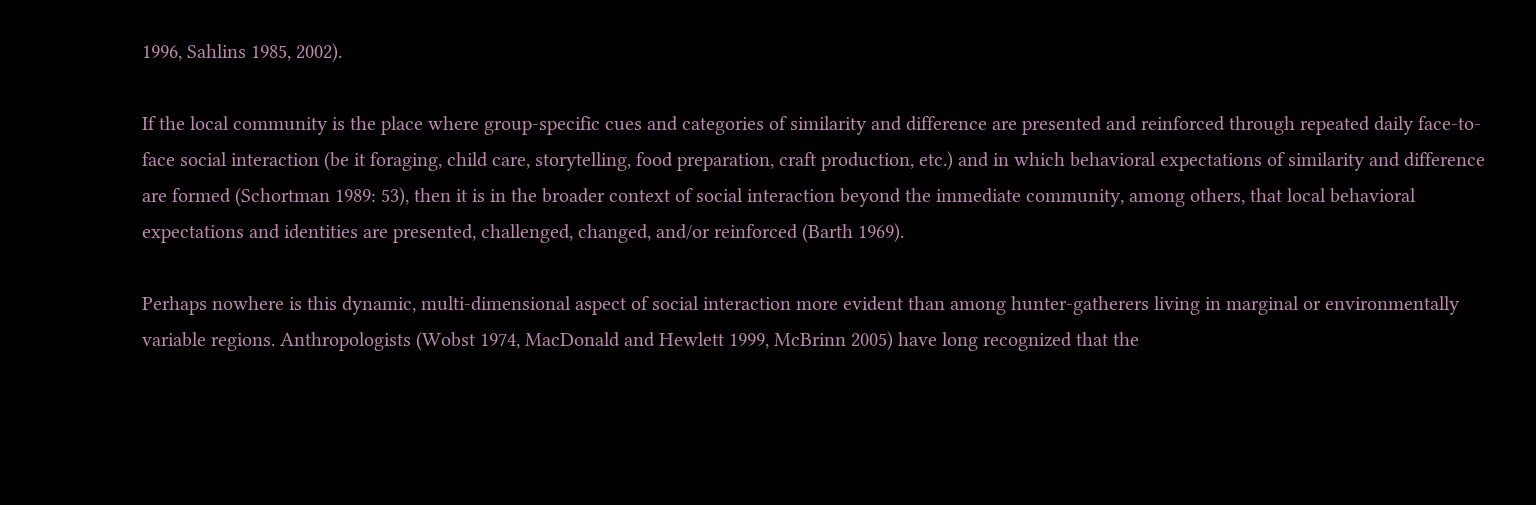1996, Sahlins 1985, 2002).

If the local community is the place where group-specific cues and categories of similarity and difference are presented and reinforced through repeated daily face-to-face social interaction (be it foraging, child care, storytelling, food preparation, craft production, etc.) and in which behavioral expectations of similarity and difference are formed (Schortman 1989: 53), then it is in the broader context of social interaction beyond the immediate community, among others, that local behavioral expectations and identities are presented, challenged, changed, and/or reinforced (Barth 1969).

Perhaps nowhere is this dynamic, multi-dimensional aspect of social interaction more evident than among hunter-gatherers living in marginal or environmentally variable regions. Anthropologists (Wobst 1974, MacDonald and Hewlett 1999, McBrinn 2005) have long recognized that the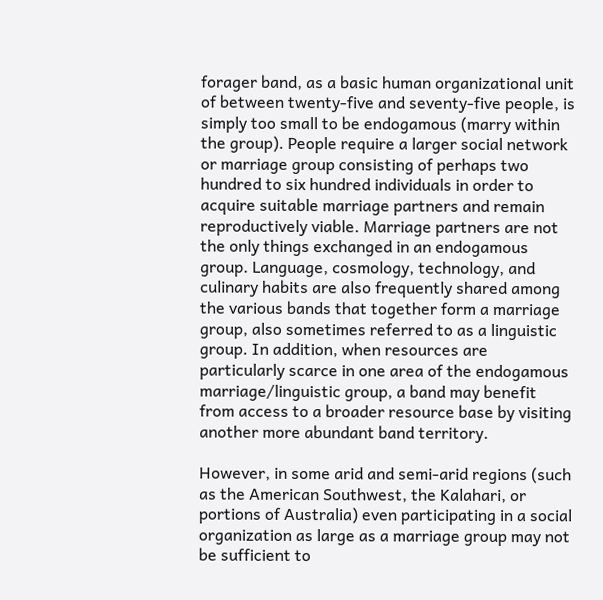forager band, as a basic human organizational unit of between twenty-five and seventy-five people, is simply too small to be endogamous (marry within the group). People require a larger social network or marriage group consisting of perhaps two hundred to six hundred individuals in order to acquire suitable marriage partners and remain reproductively viable. Marriage partners are not the only things exchanged in an endogamous group. Language, cosmology, technology, and culinary habits are also frequently shared among the various bands that together form a marriage group, also sometimes referred to as a linguistic group. In addition, when resources are particularly scarce in one area of the endogamous marriage/linguistic group, a band may benefit from access to a broader resource base by visiting another more abundant band territory.

However, in some arid and semi-arid regions (such as the American Southwest, the Kalahari, or portions of Australia) even participating in a social organization as large as a marriage group may not be sufficient to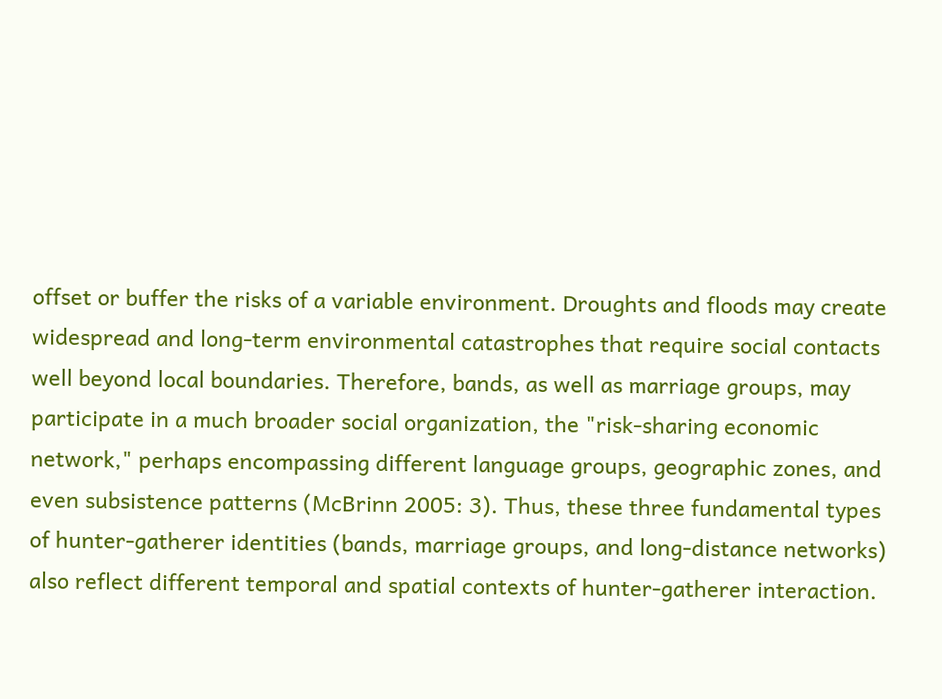offset or buffer the risks of a variable environment. Droughts and floods may create widespread and long-term environmental catastrophes that require social contacts well beyond local boundaries. Therefore, bands, as well as marriage groups, may participate in a much broader social organization, the "risk-sharing economic network," perhaps encompassing different language groups, geographic zones, and even subsistence patterns (McBrinn 2005: 3). Thus, these three fundamental types of hunter-gatherer identities (bands, marriage groups, and long-distance networks) also reflect different temporal and spatial contexts of hunter-gatherer interaction.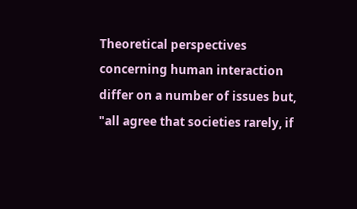Theoretical perspectives concerning human interaction differ on a number of issues but, "all agree that societies rarely, if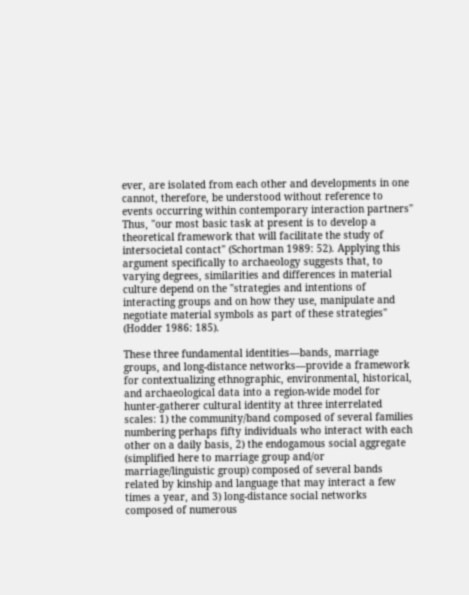ever, are isolated from each other and developments in one cannot, therefore, be understood without reference to events occurring within contemporary interaction partners" Thus, "our most basic task at present is to develop a theoretical framework that will facilitate the study of intersocietal contact" (Schortman 1989: 52). Applying this argument specifically to archaeology suggests that, to varying degrees, similarities and differences in material culture depend on the "strategies and intentions of interacting groups and on how they use, manipulate and negotiate material symbols as part of these strategies" (Hodder 1986: 185).

These three fundamental identities—bands, marriage groups, and long-distance networks—provide a framework for contextualizing ethnographic, environmental, historical, and archaeological data into a region-wide model for hunter-gatherer cultural identity at three interrelated scales: 1) the community/band composed of several families numbering perhaps fifty individuals who interact with each other on a daily basis, 2) the endogamous social aggregate (simplified here to marriage group and/or marriage/linguistic group) composed of several bands related by kinship and language that may interact a few times a year, and 3) long-distance social networks composed of numerous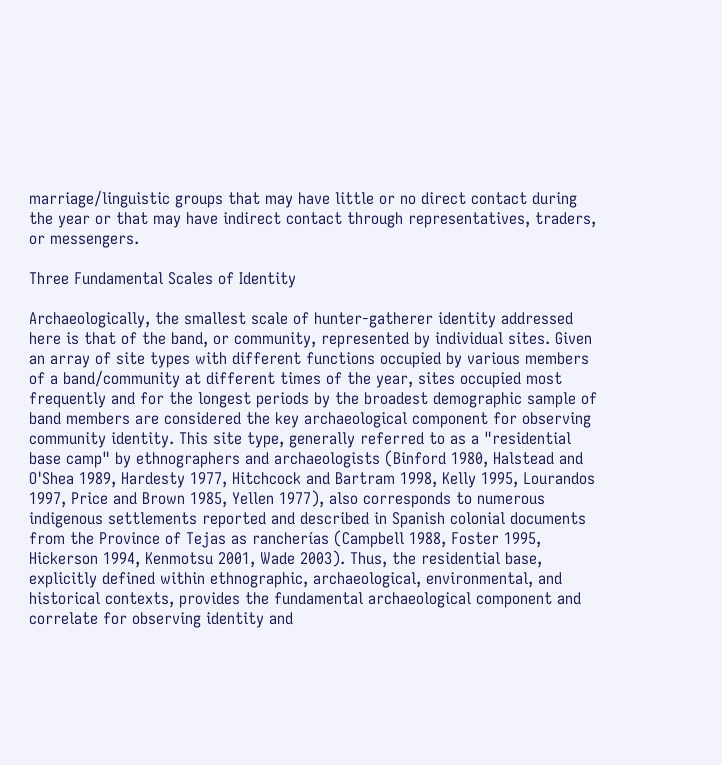marriage/linguistic groups that may have little or no direct contact during the year or that may have indirect contact through representatives, traders, or messengers.

Three Fundamental Scales of Identity

Archaeologically, the smallest scale of hunter-gatherer identity addressed here is that of the band, or community, represented by individual sites. Given an array of site types with different functions occupied by various members of a band/community at different times of the year, sites occupied most frequently and for the longest periods by the broadest demographic sample of band members are considered the key archaeological component for observing community identity. This site type, generally referred to as a "residential base camp" by ethnographers and archaeologists (Binford 1980, Halstead and O'Shea 1989, Hardesty 1977, Hitchcock and Bartram 1998, Kelly 1995, Lourandos 1997, Price and Brown 1985, Yellen 1977), also corresponds to numerous indigenous settlements reported and described in Spanish colonial documents from the Province of Tejas as rancherías (Campbell 1988, Foster 1995, Hickerson 1994, Kenmotsu 2001, Wade 2003). Thus, the residential base, explicitly defined within ethnographic, archaeological, environmental, and historical contexts, provides the fundamental archaeological component and correlate for observing identity and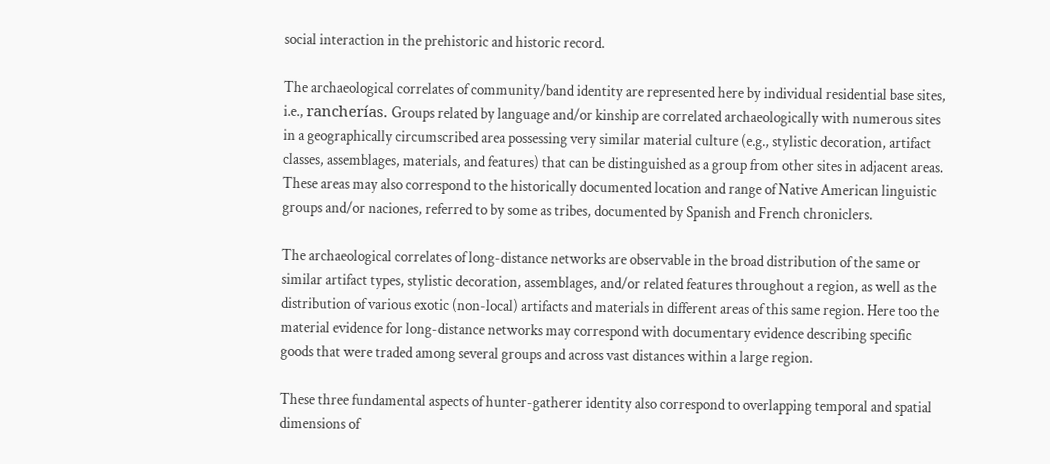social interaction in the prehistoric and historic record.

The archaeological correlates of community/band identity are represented here by individual residential base sites, i.e., rancherías. Groups related by language and/or kinship are correlated archaeologically with numerous sites in a geographically circumscribed area possessing very similar material culture (e.g., stylistic decoration, artifact classes, assemblages, materials, and features) that can be distinguished as a group from other sites in adjacent areas. These areas may also correspond to the historically documented location and range of Native American linguistic groups and/or naciones, referred to by some as tribes, documented by Spanish and French chroniclers.

The archaeological correlates of long-distance networks are observable in the broad distribution of the same or similar artifact types, stylistic decoration, assemblages, and/or related features throughout a region, as well as the distribution of various exotic (non-local) artifacts and materials in different areas of this same region. Here too the material evidence for long-distance networks may correspond with documentary evidence describing specific goods that were traded among several groups and across vast distances within a large region.

These three fundamental aspects of hunter-gatherer identity also correspond to overlapping temporal and spatial dimensions of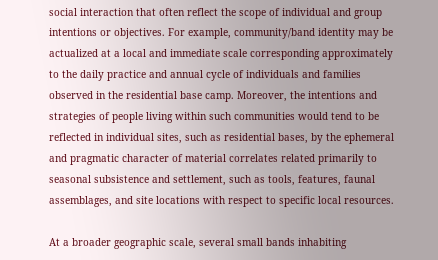social interaction that often reflect the scope of individual and group intentions or objectives. For example, community/band identity may be actualized at a local and immediate scale corresponding approximately to the daily practice and annual cycle of individuals and families observed in the residential base camp. Moreover, the intentions and strategies of people living within such communities would tend to be reflected in individual sites, such as residential bases, by the ephemeral and pragmatic character of material correlates related primarily to seasonal subsistence and settlement, such as tools, features, faunal assemblages, and site locations with respect to specific local resources.

At a broader geographic scale, several small bands inhabiting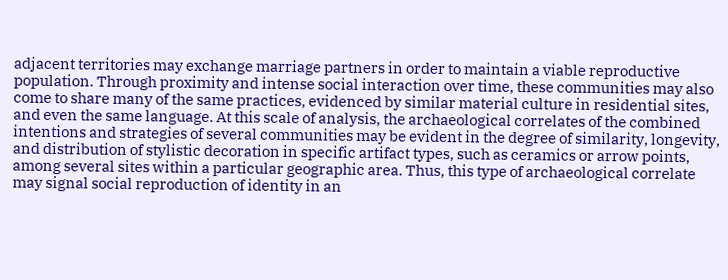adjacent territories may exchange marriage partners in order to maintain a viable reproductive population. Through proximity and intense social interaction over time, these communities may also come to share many of the same practices, evidenced by similar material culture in residential sites, and even the same language. At this scale of analysis, the archaeological correlates of the combined intentions and strategies of several communities may be evident in the degree of similarity, longevity, and distribution of stylistic decoration in specific artifact types, such as ceramics or arrow points, among several sites within a particular geographic area. Thus, this type of archaeological correlate may signal social reproduction of identity in an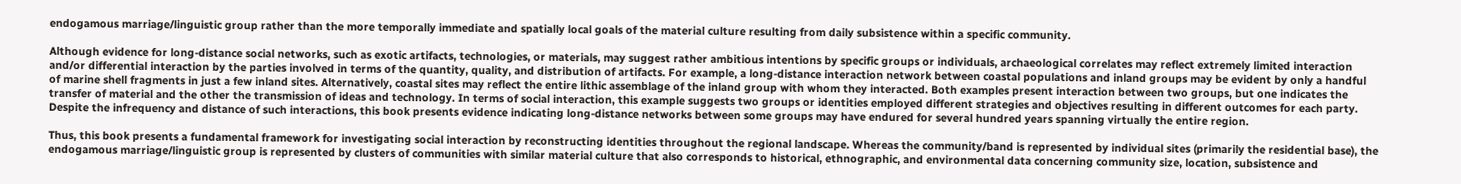endogamous marriage/linguistic group rather than the more temporally immediate and spatially local goals of the material culture resulting from daily subsistence within a specific community.

Although evidence for long-distance social networks, such as exotic artifacts, technologies, or materials, may suggest rather ambitious intentions by specific groups or individuals, archaeological correlates may reflect extremely limited interaction and/or differential interaction by the parties involved in terms of the quantity, quality, and distribution of artifacts. For example, a long-distance interaction network between coastal populations and inland groups may be evident by only a handful of marine shell fragments in just a few inland sites. Alternatively, coastal sites may reflect the entire lithic assemblage of the inland group with whom they interacted. Both examples present interaction between two groups, but one indicates the transfer of material and the other the transmission of ideas and technology. In terms of social interaction, this example suggests two groups or identities employed different strategies and objectives resulting in different outcomes for each party. Despite the infrequency and distance of such interactions, this book presents evidence indicating long-distance networks between some groups may have endured for several hundred years spanning virtually the entire region.

Thus, this book presents a fundamental framework for investigating social interaction by reconstructing identities throughout the regional landscape. Whereas the community/band is represented by individual sites (primarily the residential base), the endogamous marriage/linguistic group is represented by clusters of communities with similar material culture that also corresponds to historical, ethnographic, and environmental data concerning community size, location, subsistence and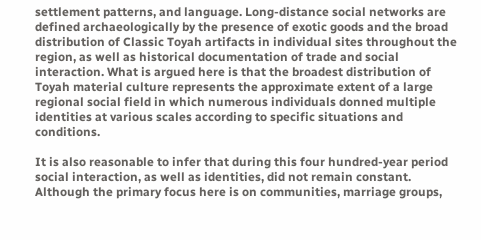settlement patterns, and language. Long-distance social networks are defined archaeologically by the presence of exotic goods and the broad distribution of Classic Toyah artifacts in individual sites throughout the region, as well as historical documentation of trade and social interaction. What is argued here is that the broadest distribution of Toyah material culture represents the approximate extent of a large regional social field in which numerous individuals donned multiple identities at various scales according to specific situations and conditions.

It is also reasonable to infer that during this four hundred-year period social interaction, as well as identities, did not remain constant. Although the primary focus here is on communities, marriage groups,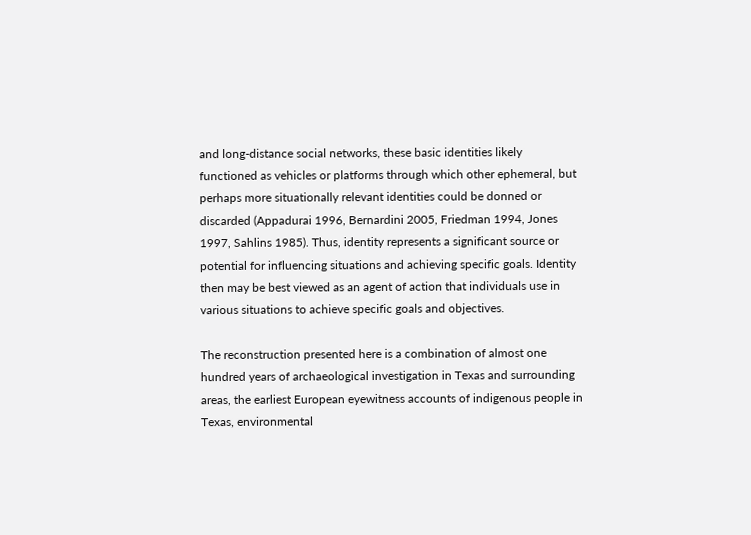and long-distance social networks, these basic identities likely functioned as vehicles or platforms through which other ephemeral, but perhaps more situationally relevant identities could be donned or discarded (Appadurai 1996, Bernardini 2005, Friedman 1994, Jones 1997, Sahlins 1985). Thus, identity represents a significant source or potential for influencing situations and achieving specific goals. Identity then may be best viewed as an agent of action that individuals use in various situations to achieve specific goals and objectives.

The reconstruction presented here is a combination of almost one hundred years of archaeological investigation in Texas and surrounding areas, the earliest European eyewitness accounts of indigenous people in Texas, environmental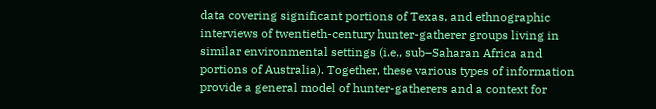data covering significant portions of Texas, and ethnographic interviews of twentieth-century hunter-gatherer groups living in similar environmental settings (i.e., sub–Saharan Africa and portions of Australia). Together, these various types of information provide a general model of hunter-gatherers and a context for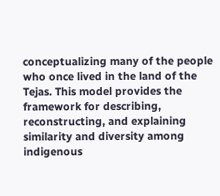conceptualizing many of the people who once lived in the land of the Tejas. This model provides the framework for describing, reconstructing, and explaining similarity and diversity among indigenous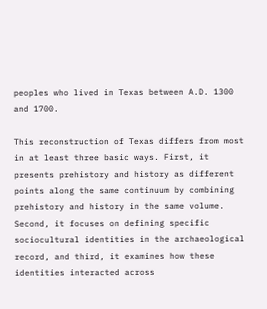peoples who lived in Texas between A.D. 1300 and 1700.

This reconstruction of Texas differs from most in at least three basic ways. First, it presents prehistory and history as different points along the same continuum by combining prehistory and history in the same volume. Second, it focuses on defining specific sociocultural identities in the archaeological record, and third, it examines how these identities interacted across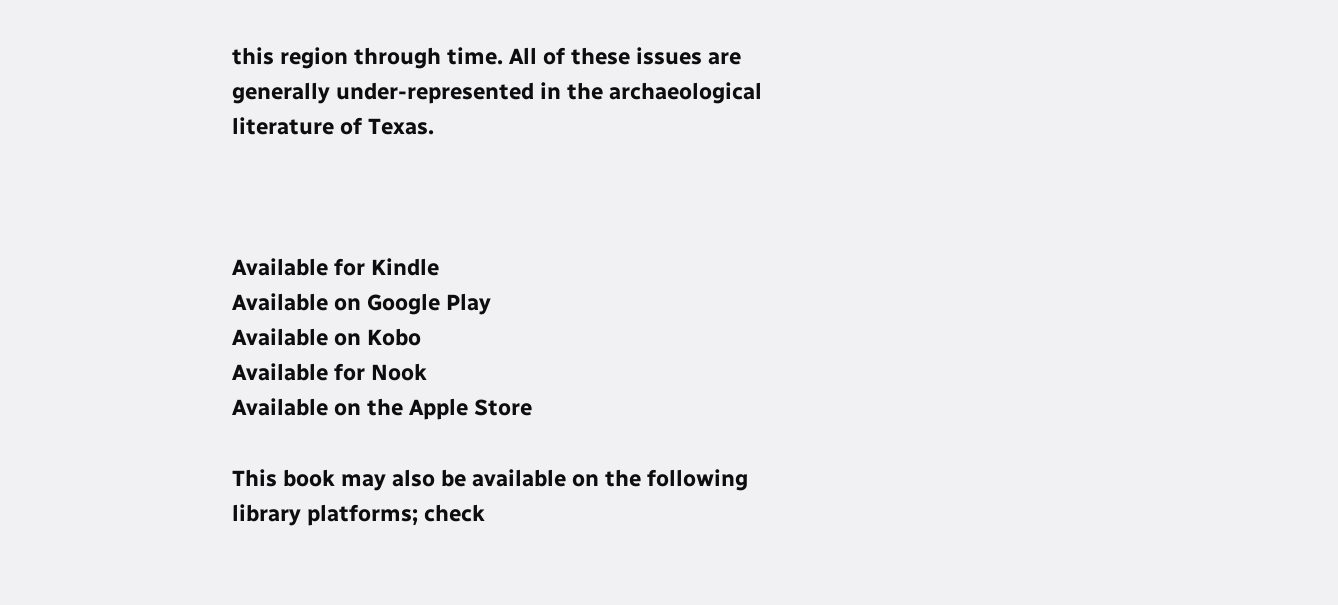this region through time. All of these issues are generally under-represented in the archaeological literature of Texas.



Available for Kindle
Available on Google Play
Available on Kobo
Available for Nook
Available on the Apple Store

This book may also be available on the following library platforms; check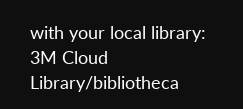with your local library:
3M Cloud Library/bibliotheca